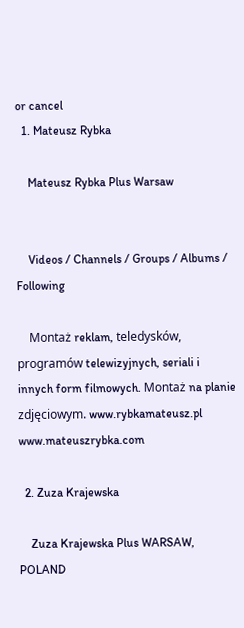or cancel
  1. Mateusz Rybka

    Mateusz Rybka Plus Warsaw


    Videos / Channels / Groups / Albums / Following

    Montaż reklam, teledysków, programów telewizyjnych, seriali i innych form filmowych. Montaż na planie zdjęciowym. www.rybkamateusz.pl www.mateuszrybka.com

  2. Zuza Krajewska

    Zuza Krajewska Plus WARSAW, POLAND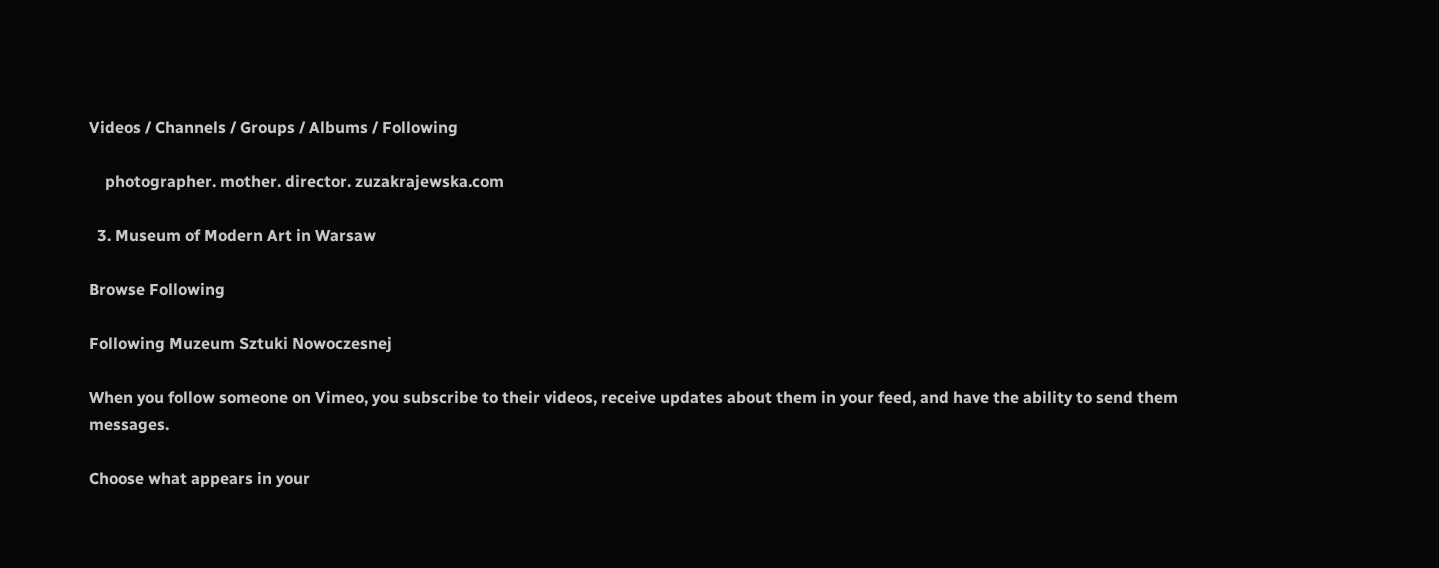Videos / Channels / Groups / Albums / Following

    photographer. mother. director. zuzakrajewska.com

  3. Museum of Modern Art in Warsaw

Browse Following

Following Muzeum Sztuki Nowoczesnej

When you follow someone on Vimeo, you subscribe to their videos, receive updates about them in your feed, and have the ability to send them messages.

Choose what appears in your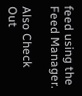feed using the Feed Manager.

Also Check Out